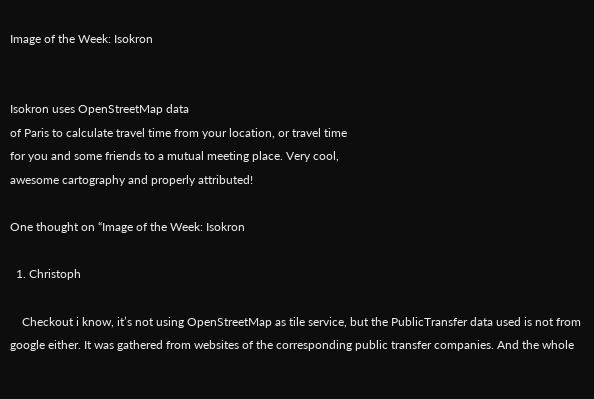Image of the Week: Isokron


Isokron uses OpenStreetMap data
of Paris to calculate travel time from your location, or travel time
for you and some friends to a mutual meeting place. Very cool,
awesome cartography and properly attributed!

One thought on “Image of the Week: Isokron

  1. Christoph

    Checkout i know, it’s not using OpenStreetMap as tile service, but the PublicTransfer data used is not from google either. It was gathered from websites of the corresponding public transfer companies. And the whole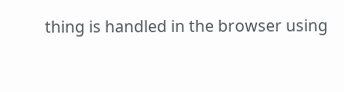thing is handled in the browser using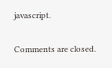javascript.

Comments are closed.